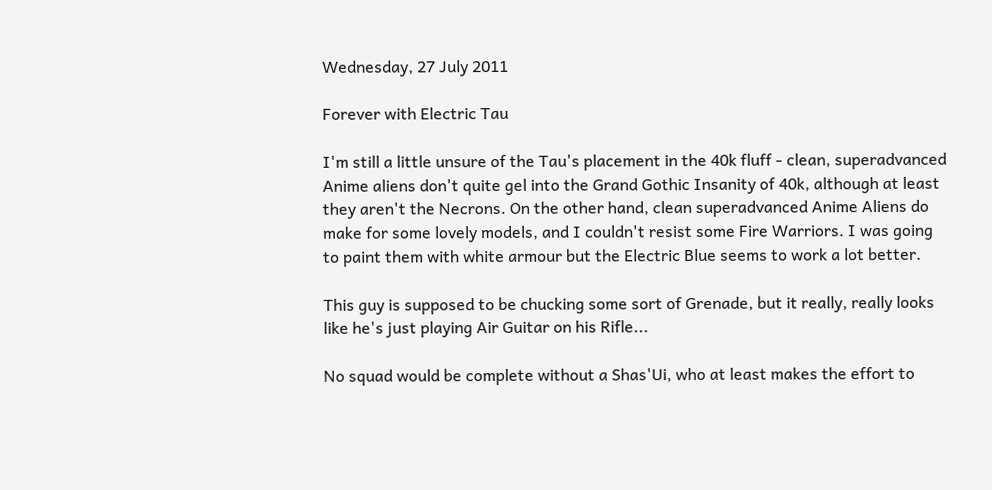Wednesday, 27 July 2011

Forever with Electric Tau

I'm still a little unsure of the Tau's placement in the 40k fluff - clean, superadvanced Anime aliens don't quite gel into the Grand Gothic Insanity of 40k, although at least they aren't the Necrons. On the other hand, clean superadvanced Anime Aliens do make for some lovely models, and I couldn't resist some Fire Warriors. I was going to paint them with white armour but the Electric Blue seems to work a lot better.

This guy is supposed to be chucking some sort of Grenade, but it really, really looks like he's just playing Air Guitar on his Rifle...

No squad would be complete without a Shas'Ui, who at least makes the effort to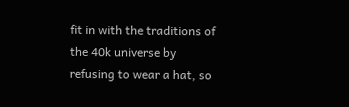fit in with the traditions of the 40k universe by refusing to wear a hat, so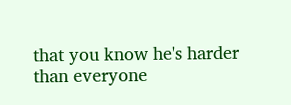that you know he's harder than everyone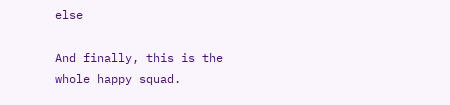else

And finally, this is the whole happy squad.